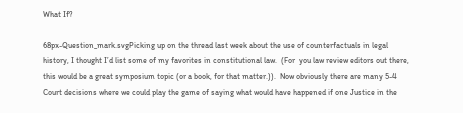What If?

68px-Question_mark.svgPicking up on the thread last week about the use of counterfactuals in legal history, I thought I’d list some of my favorites in constitutional law.  (For  you law review editors out there, this would be a great symposium topic (or a book, for that matter.)).  Now obviously there are many 5-4 Court decisions where we could play the game of saying what would have happened if one Justice in the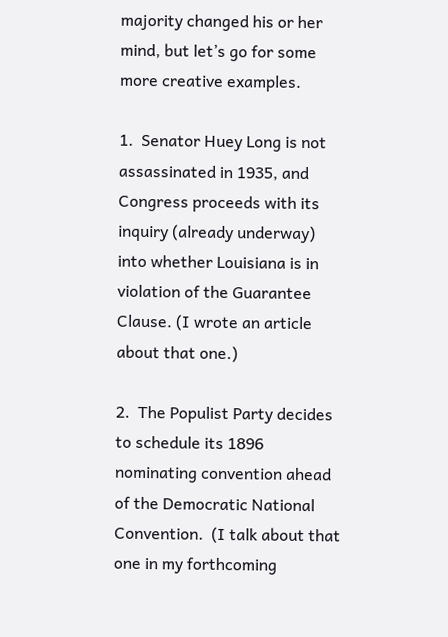majority changed his or her mind, but let’s go for some more creative examples.

1.  Senator Huey Long is not assassinated in 1935, and Congress proceeds with its inquiry (already underway) into whether Louisiana is in violation of the Guarantee Clause. (I wrote an article about that one.)

2.  The Populist Party decides to schedule its 1896 nominating convention ahead of the Democratic National Convention.  (I talk about that one in my forthcoming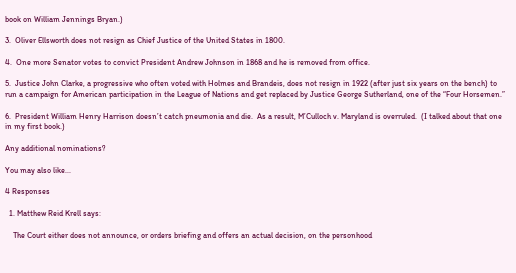book on William Jennings Bryan.)

3.  Oliver Ellsworth does not resign as Chief Justice of the United States in 1800.

4.  One more Senator votes to convict President Andrew Johnson in 1868 and he is removed from office.

5.  Justice John Clarke, a progressive who often voted with Holmes and Brandeis, does not resign in 1922 (after just six years on the bench) to run a campaign for American participation in the League of Nations and get replaced by Justice George Sutherland, one of the “Four Horsemen.”

6.  President William Henry Harrison doesn’t catch pneumonia and die.  As a result, M’Culloch v. Maryland is overruled.  (I talked about that one in my first book.)

Any additional nominations?

You may also like...

4 Responses

  1. Matthew Reid Krell says:

    The Court either does not announce, or orders briefing and offers an actual decision, on the personhood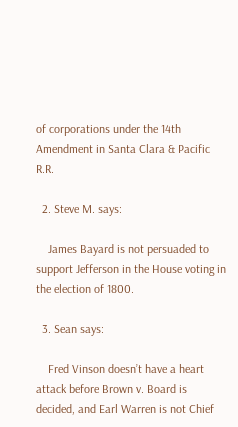of corporations under the 14th Amendment in Santa Clara & Pacific R.R.

  2. Steve M. says:

    James Bayard is not persuaded to support Jefferson in the House voting in the election of 1800.

  3. Sean says:

    Fred Vinson doesn’t have a heart attack before Brown v. Board is decided, and Earl Warren is not Chief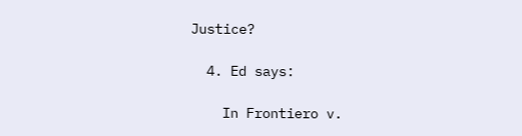Justice?

  4. Ed says:

    In Frontiero v.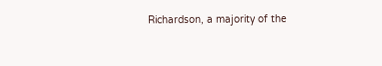Richardson, a majority of the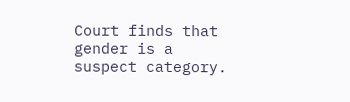Court finds that gender is a suspect category.